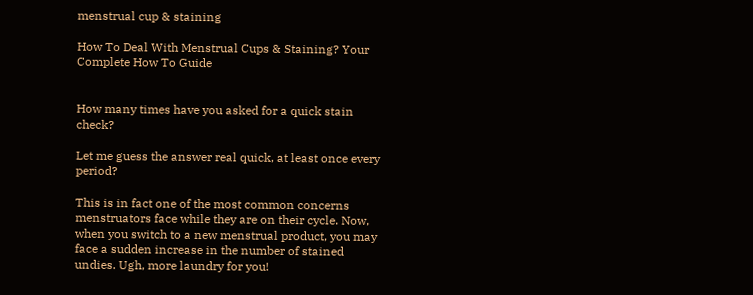menstrual cup & staining

How To Deal With Menstrual Cups & Staining? Your Complete How To Guide


How many times have you asked for a quick stain check?

Let me guess the answer real quick, at least once every period?

This is in fact one of the most common concerns menstruators face while they are on their cycle. Now, when you switch to a new menstrual product, you may face a sudden increase in the number of stained undies. Ugh, more laundry for you!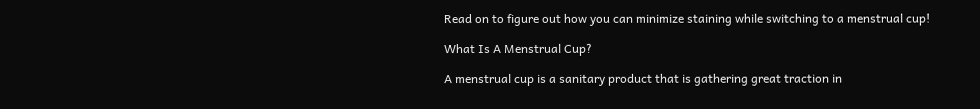Read on to figure out how you can minimize staining while switching to a menstrual cup!

What Is A Menstrual Cup?

A menstrual cup is a sanitary product that is gathering great traction in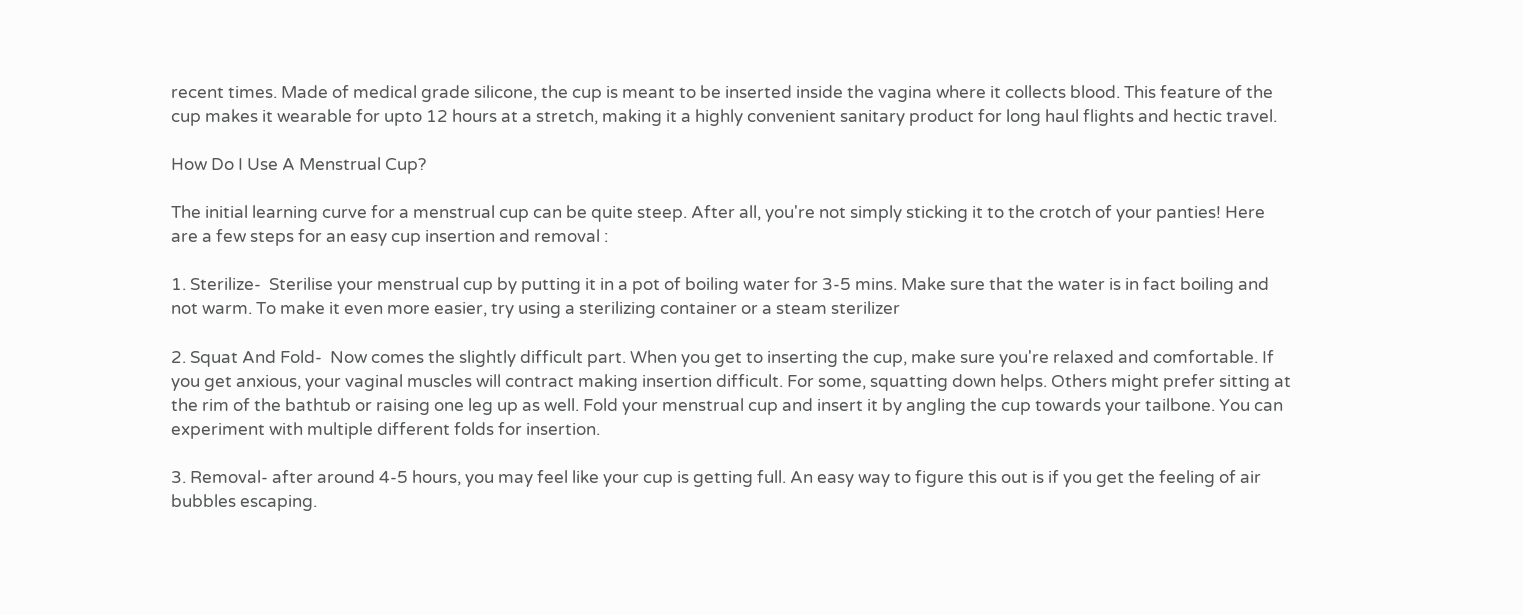recent times. Made of medical grade silicone, the cup is meant to be inserted inside the vagina where it collects blood. This feature of the cup makes it wearable for upto 12 hours at a stretch, making it a highly convenient sanitary product for long haul flights and hectic travel.

How Do I Use A Menstrual Cup?

The initial learning curve for a menstrual cup can be quite steep. After all, you're not simply sticking it to the crotch of your panties! Here are a few steps for an easy cup insertion and removal :

1. Sterilize-  Sterilise your menstrual cup by putting it in a pot of boiling water for 3-5 mins. Make sure that the water is in fact boiling and not warm. To make it even more easier, try using a sterilizing container or a steam sterilizer

2. Squat And Fold-  Now comes the slightly difficult part. When you get to inserting the cup, make sure you're relaxed and comfortable. If you get anxious, your vaginal muscles will contract making insertion difficult. For some, squatting down helps. Others might prefer sitting at the rim of the bathtub or raising one leg up as well. Fold your menstrual cup and insert it by angling the cup towards your tailbone. You can experiment with multiple different folds for insertion.

3. Removal- after around 4-5 hours, you may feel like your cup is getting full. An easy way to figure this out is if you get the feeling of air bubbles escaping.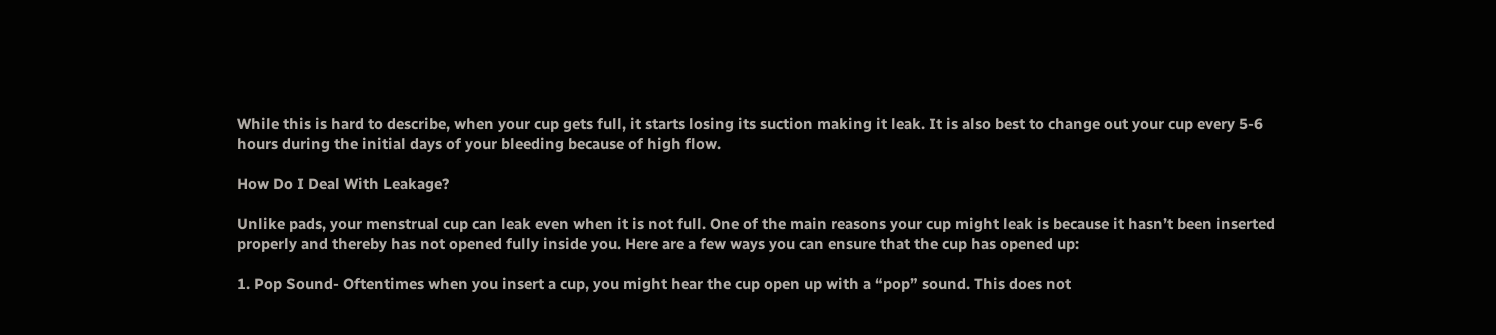While this is hard to describe, when your cup gets full, it starts losing its suction making it leak. It is also best to change out your cup every 5-6 hours during the initial days of your bleeding because of high flow.

How Do I Deal With Leakage?

Unlike pads, your menstrual cup can leak even when it is not full. One of the main reasons your cup might leak is because it hasn’t been inserted properly and thereby has not opened fully inside you. Here are a few ways you can ensure that the cup has opened up:

1. Pop Sound- Oftentimes when you insert a cup, you might hear the cup open up with a “pop” sound. This does not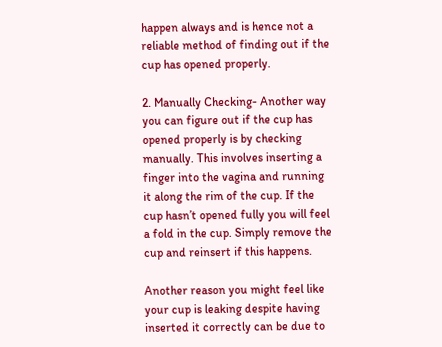happen always and is hence not a reliable method of finding out if the cup has opened properly.

2. Manually Checking- Another way you can figure out if the cup has opened properly is by checking manually. This involves inserting a finger into the vagina and running it along the rim of the cup. If the cup hasn’t opened fully you will feel a fold in the cup. Simply remove the cup and reinsert if this happens.

Another reason you might feel like your cup is leaking despite having inserted it correctly can be due to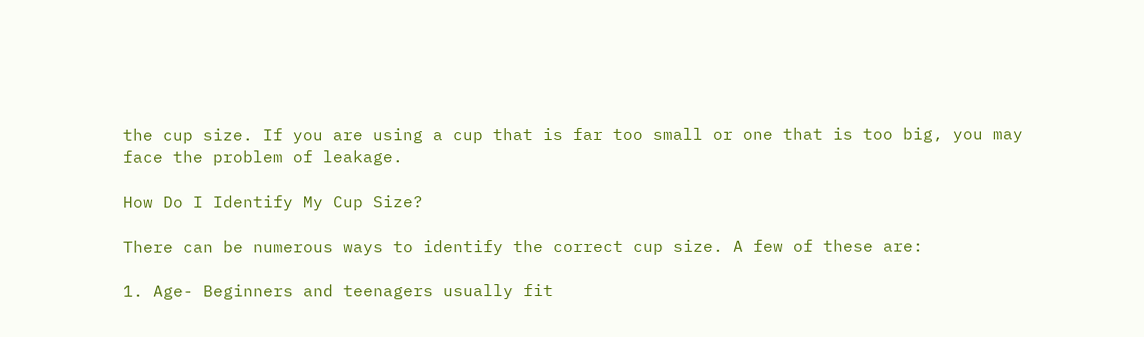the cup size. If you are using a cup that is far too small or one that is too big, you may face the problem of leakage.

How Do I Identify My Cup Size?

There can be numerous ways to identify the correct cup size. A few of these are:

1. Age- Beginners and teenagers usually fit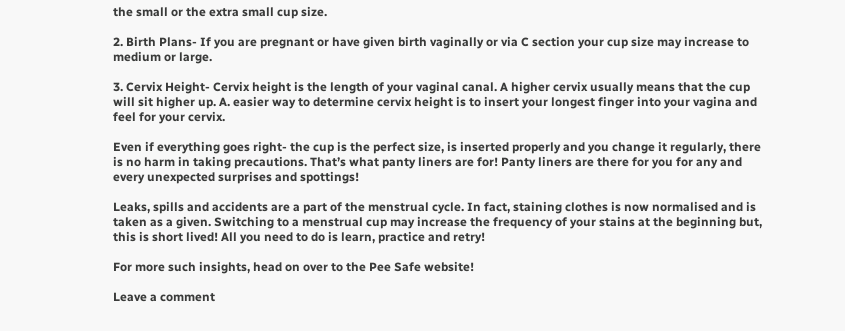the small or the extra small cup size.

2. Birth Plans- If you are pregnant or have given birth vaginally or via C section your cup size may increase to medium or large.

3. Cervix Height- Cervix height is the length of your vaginal canal. A higher cervix usually means that the cup will sit higher up. A. easier way to determine cervix height is to insert your longest finger into your vagina and feel for your cervix.

Even if everything goes right- the cup is the perfect size, is inserted properly and you change it regularly, there is no harm in taking precautions. That’s what panty liners are for! Panty liners are there for you for any and every unexpected surprises and spottings!

Leaks, spills and accidents are a part of the menstrual cycle. In fact, staining clothes is now normalised and is taken as a given. Switching to a menstrual cup may increase the frequency of your stains at the beginning but, this is short lived! All you need to do is learn, practice and retry!

For more such insights, head on over to the Pee Safe website!

Leave a comment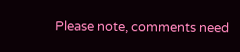Please note, comments need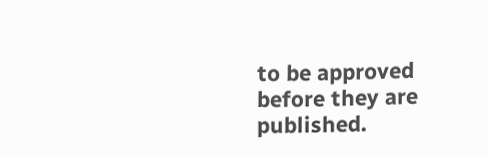to be approved before they are published.